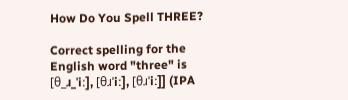How Do You Spell THREE?

Correct spelling for the English word "three" is [θ_ɹ_ˈiː], [θɹˈiː], [θɹˈiː]] (IPA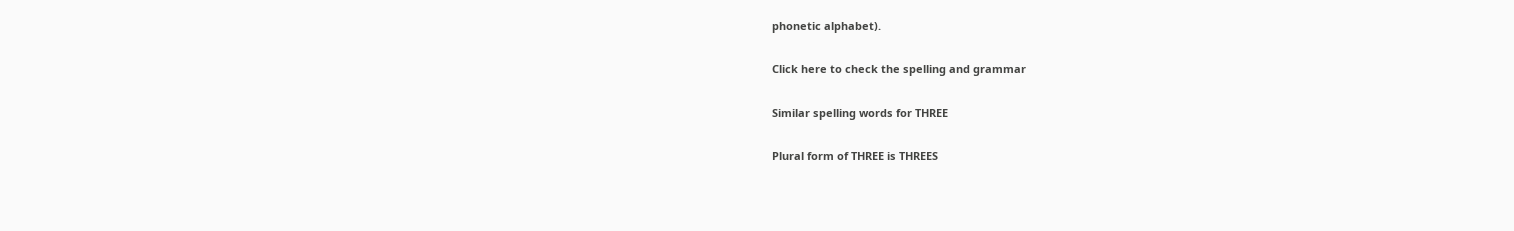phonetic alphabet).

Click here to check the spelling and grammar

Similar spelling words for THREE

Plural form of THREE is THREES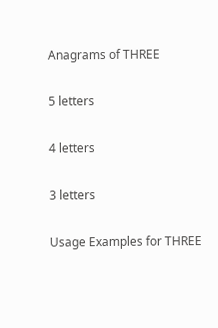Anagrams of THREE

5 letters

4 letters

3 letters

Usage Examples for THREE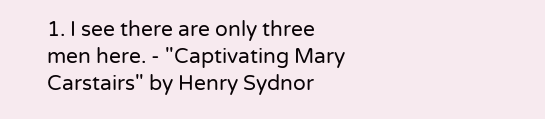1. I see there are only three men here. - "Captivating Mary Carstairs" by Henry Sydnor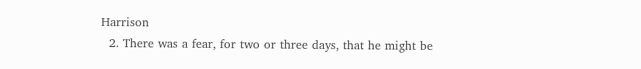Harrison
  2. There was a fear, for two or three days, that he might be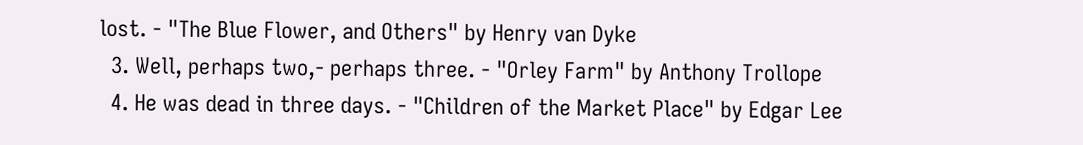lost. - "The Blue Flower, and Others" by Henry van Dyke
  3. Well, perhaps two,- perhaps three. - "Orley Farm" by Anthony Trollope
  4. He was dead in three days. - "Children of the Market Place" by Edgar Lee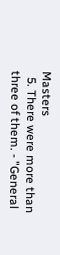Masters
  5. There were more than three of them. - "General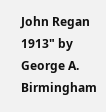John Regan 1913" by George A. Birmingham